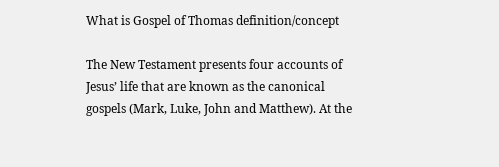What is Gospel of Thomas definition/concept

The New Testament presents four accounts of Jesus’ life that are known as the canonical gospels (Mark, Luke, John and Matthew). At the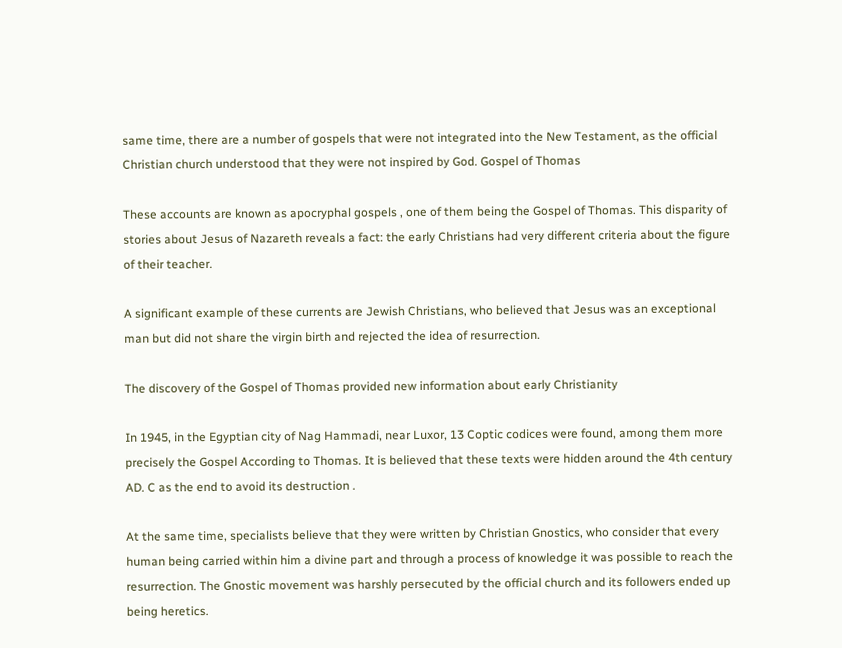same time, there are a number of gospels that were not integrated into the New Testament, as the official Christian church understood that they were not inspired by God. Gospel of Thomas

These accounts are known as apocryphal gospels , one of them being the Gospel of Thomas. This disparity of stories about Jesus of Nazareth reveals a fact: the early Christians had very different criteria about the figure of their teacher.

A significant example of these currents are Jewish Christians, who believed that Jesus was an exceptional man but did not share the virgin birth and rejected the idea of resurrection.

The discovery of the Gospel of Thomas provided new information about early Christianity

In 1945, in the Egyptian city of Nag Hammadi, near Luxor, 13 Coptic codices were found, among them more precisely the Gospel According to Thomas. It is believed that these texts were hidden around the 4th century AD. C as the end to avoid its destruction .

At the same time, specialists believe that they were written by Christian Gnostics, who consider that every human being carried within him a divine part and through a process of knowledge it was possible to reach the resurrection. The Gnostic movement was harshly persecuted by the official church and its followers ended up being heretics.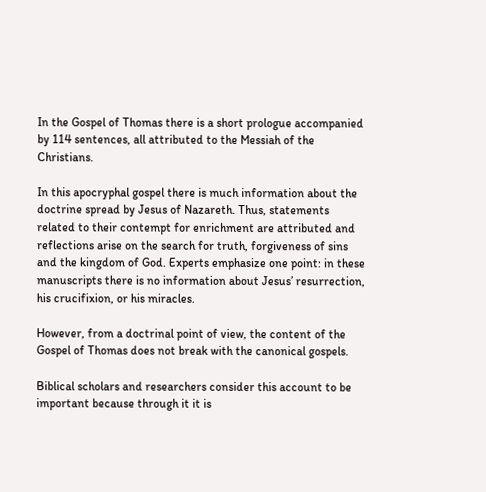In the Gospel of Thomas there is a short prologue accompanied by 114 sentences, all attributed to the Messiah of the Christians.

In this apocryphal gospel there is much information about the doctrine spread by Jesus of Nazareth. Thus, statements related to their contempt for enrichment are attributed and reflections arise on the search for truth, forgiveness of sins and the kingdom of God. Experts emphasize one point: in these manuscripts there is no information about Jesus’ resurrection, his crucifixion, or his miracles.

However, from a doctrinal point of view, the content of the Gospel of Thomas does not break with the canonical gospels.

Biblical scholars and researchers consider this account to be important because through it it is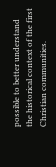possible to better understand the historical context of the first Christian communities.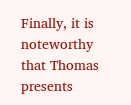Finally, it is noteworthy that Thomas presents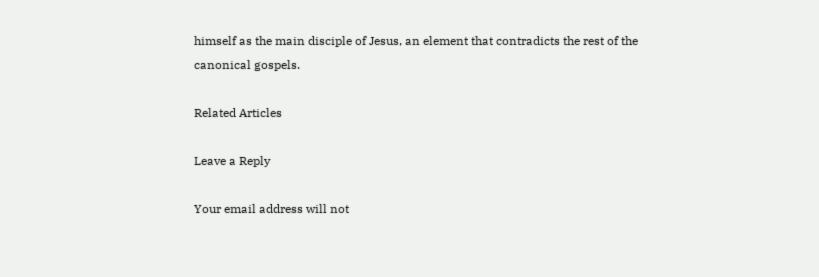himself as the main disciple of Jesus, an element that contradicts the rest of the canonical gospels.

Related Articles

Leave a Reply

Your email address will not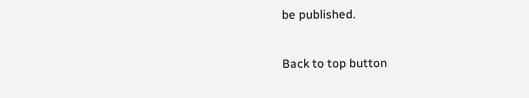be published.

Back to top button